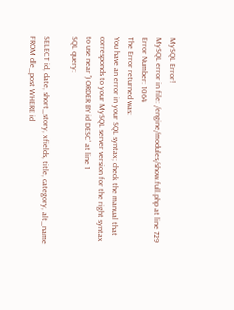MySQL Error!
MySQL error in file: /engine/modules/show.full.php at line 729
Error Number: 1064
The Error returned was:
You have an error in your SQL syntax; check the manual that corresponds to your MySQL server version for the right syntax to use near ') ORDER BY id DESC' at line 1
SQL query:

SELECT id, date, short_story, xfields, title, category, alt_name FROM dle_post WHERE id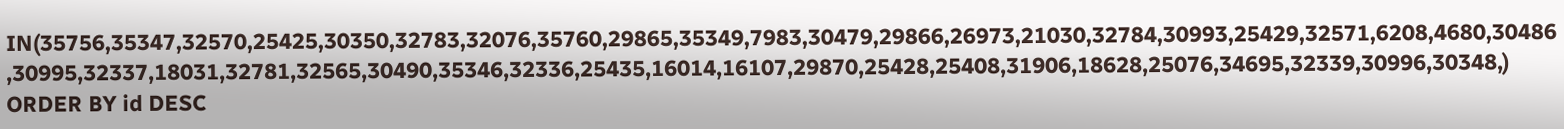IN(35756,35347,32570,25425,30350,32783,32076,35760,29865,35349,7983,30479,29866,26973,21030,32784,30993,25429,32571,6208,4680,30486,30995,32337,18031,32781,32565,30490,35346,32336,25435,16014,16107,29870,25428,25408,31906,18628,25076,34695,32339,30996,30348,) ORDER BY id DESC